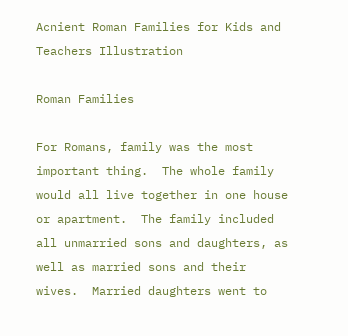Acnient Roman Families for Kids and Teachers Illustration

Roman Families

For Romans, family was the most important thing.  The whole family would all live together in one house or apartment.  The family included all unmarried sons and daughters, as well as married sons and their wives.  Married daughters went to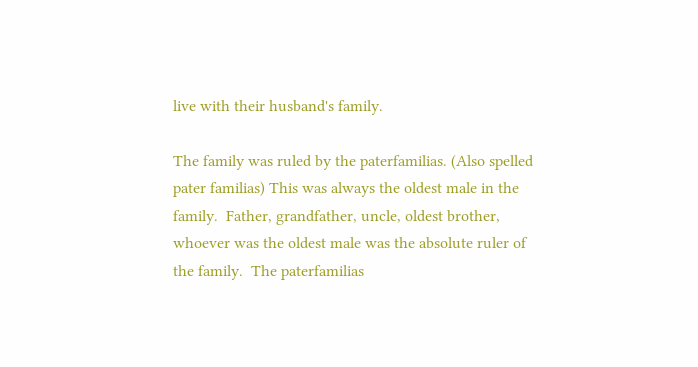live with their husband's family.

The family was ruled by the paterfamilias. (Also spelled pater familias) This was always the oldest male in the family.  Father, grandfather, uncle, oldest brother, whoever was the oldest male was the absolute ruler of the family.  The paterfamilias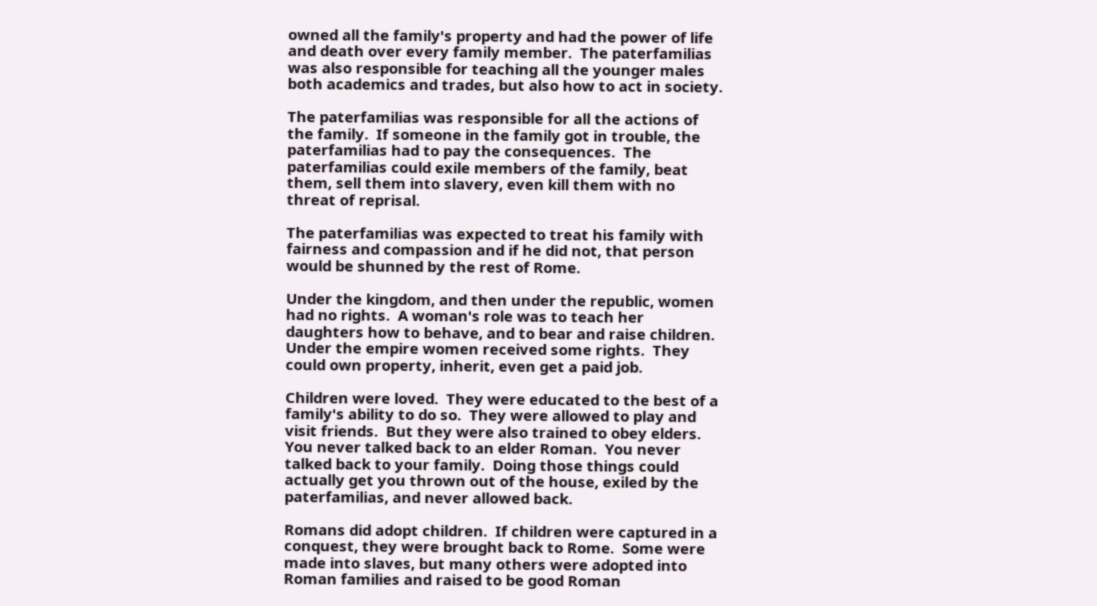owned all the family's property and had the power of life and death over every family member.  The paterfamilias was also responsible for teaching all the younger males both academics and trades, but also how to act in society.

The paterfamilias was responsible for all the actions of the family.  If someone in the family got in trouble, the paterfamilias had to pay the consequences.  The paterfamilias could exile members of the family, beat them, sell them into slavery, even kill them with no threat of reprisal.

The paterfamilias was expected to treat his family with fairness and compassion and if he did not, that person would be shunned by the rest of Rome.

Under the kingdom, and then under the republic, women had no rights.  A woman's role was to teach her daughters how to behave, and to bear and raise children.  Under the empire women received some rights.  They could own property, inherit, even get a paid job.

Children were loved.  They were educated to the best of a family's ability to do so.  They were allowed to play and visit friends.  But they were also trained to obey elders.  You never talked back to an elder Roman.  You never talked back to your family.  Doing those things could actually get you thrown out of the house, exiled by the paterfamilias, and never allowed back.

Romans did adopt children.  If children were captured in a conquest, they were brought back to Rome.  Some were made into slaves, but many others were adopted into Roman families and raised to be good Roman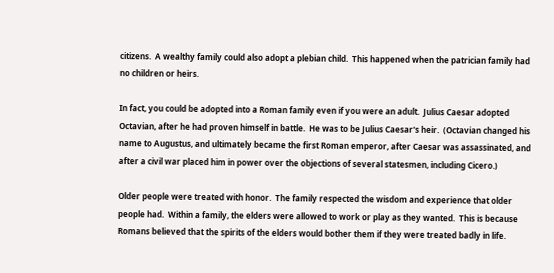citizens.  A wealthy family could also adopt a plebian child.  This happened when the patrician family had no children or heirs.

In fact, you could be adopted into a Roman family even if you were an adult.  Julius Caesar adopted Octavian, after he had proven himself in battle.  He was to be Julius Caesar's heir.  (Octavian changed his name to Augustus, and ultimately became the first Roman emperor, after Caesar was assassinated, and after a civil war placed him in power over the objections of several statesmen, including Cicero.)

Older people were treated with honor.  The family respected the wisdom and experience that older people had.  Within a family, the elders were allowed to work or play as they wanted.  This is because Romans believed that the spirits of the elders would bother them if they were treated badly in life.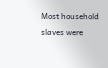Most household slaves were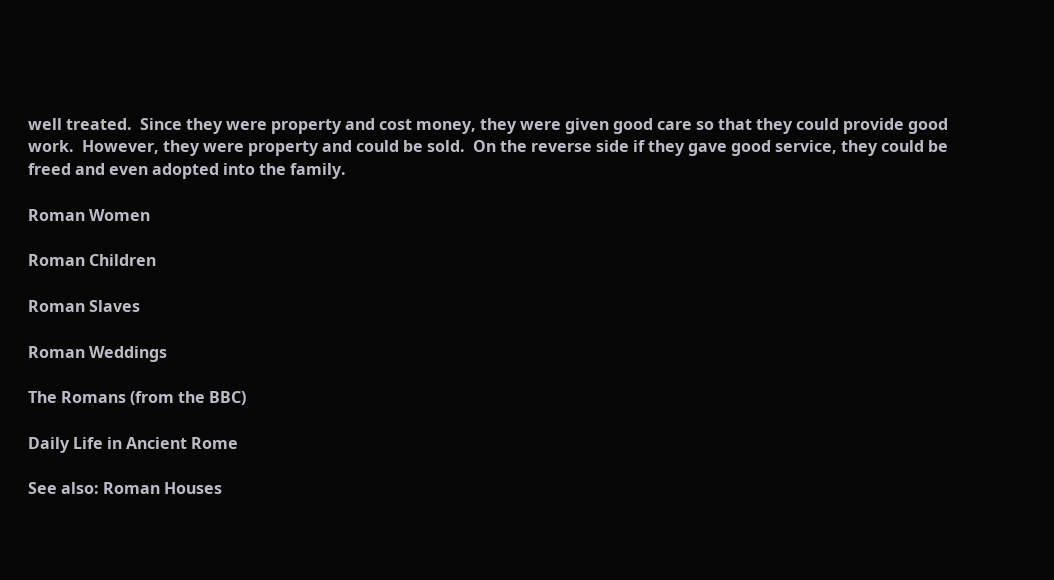well treated.  Since they were property and cost money, they were given good care so that they could provide good work.  However, they were property and could be sold.  On the reverse side if they gave good service, they could be freed and even adopted into the family.

Roman Women

Roman Children

Roman Slaves

Roman Weddings

The Romans (from the BBC)

Daily Life in Ancient Rome

See also: Roman Houses